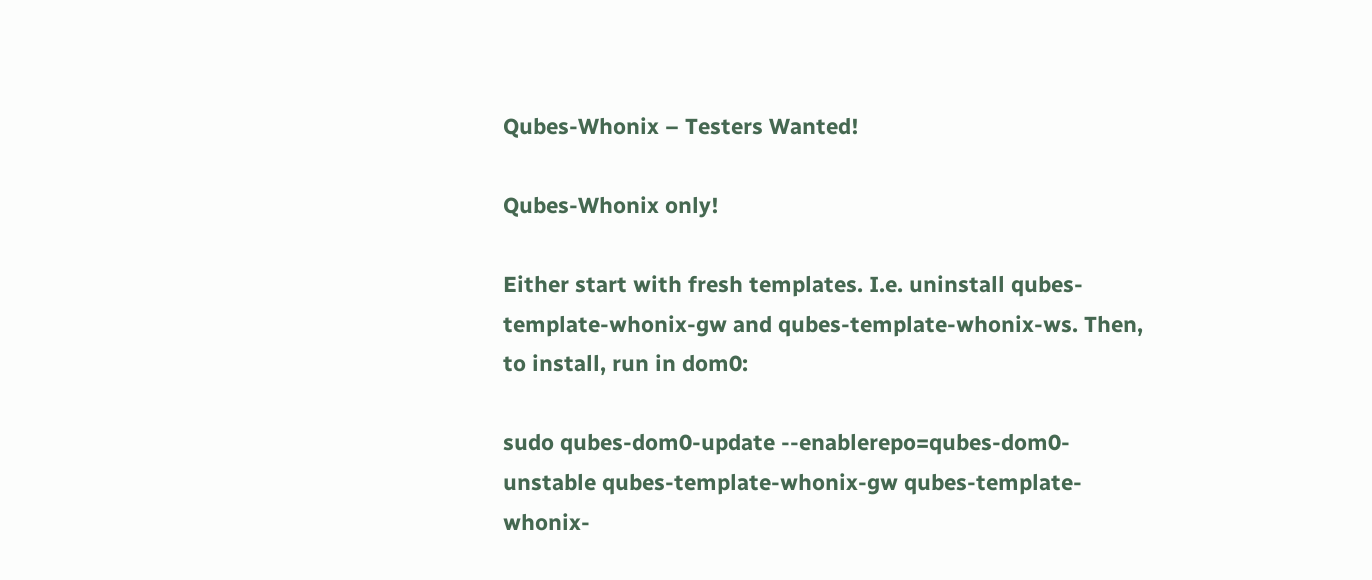Qubes-Whonix – Testers Wanted!

Qubes-Whonix only!

Either start with fresh templates. I.e. uninstall qubes-template-whonix-gw and qubes-template-whonix-ws. Then, to install, run in dom0:

sudo qubes-dom0-update --enablerepo=qubes-dom0-unstable qubes-template-whonix-gw qubes-template-whonix-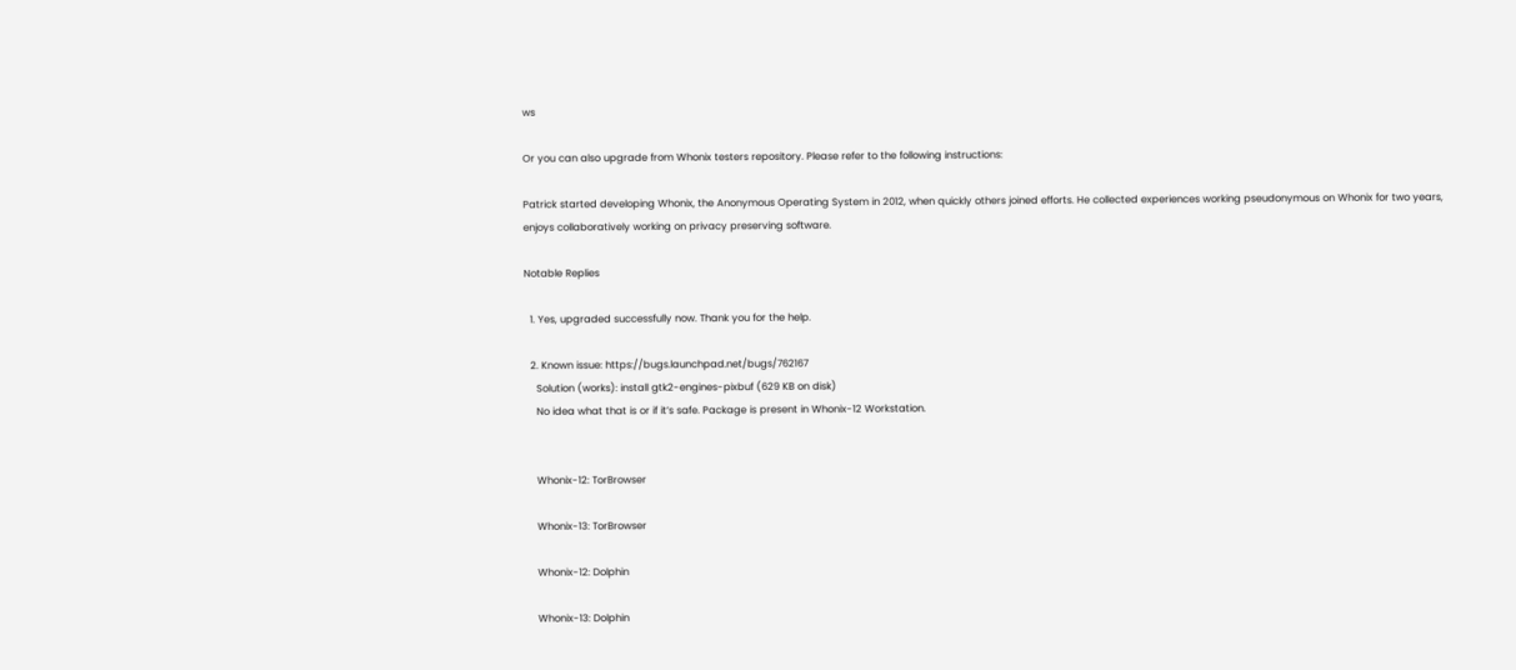ws

Or you can also upgrade from Whonix testers repository. Please refer to the following instructions:

Patrick started developing Whonix, the Anonymous Operating System in 2012, when quickly others joined efforts. He collected experiences working pseudonymous on Whonix for two years, enjoys collaboratively working on privacy preserving software.

Notable Replies

  1. Yes, upgraded successfully now. Thank you for the help.

  2. Known issue: https://bugs.launchpad.net/bugs/762167
    Solution (works): install gtk2-engines-pixbuf (629 KB on disk)
    No idea what that is or if it’s safe. Package is present in Whonix-12 Workstation.


    Whonix-12: TorBrowser

    Whonix-13: TorBrowser

    Whonix-12: Dolphin

    Whonix-13: Dolphin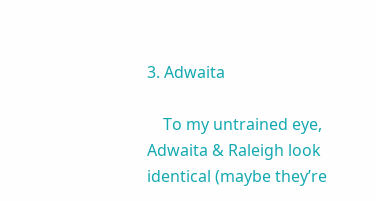3. Adwaita

    To my untrained eye, Adwaita & Raleigh look identical (maybe they’re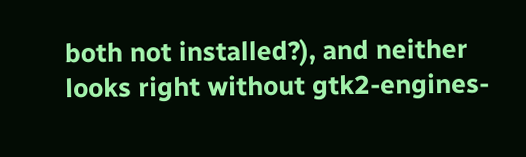both not installed?), and neither looks right without gtk2-engines-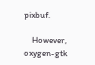pixbuf.

    However, oxygen-gtk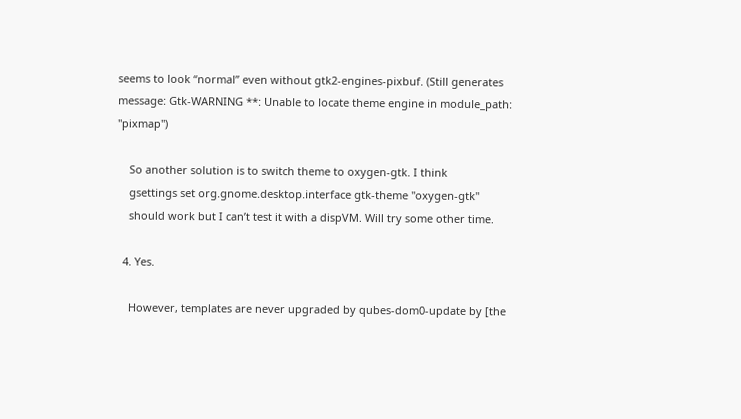seems to look “normal” even without gtk2-engines-pixbuf. (Still generates message: Gtk-WARNING **: Unable to locate theme engine in module_path: "pixmap")

    So another solution is to switch theme to oxygen-gtk. I think
    gsettings set org.gnome.desktop.interface gtk-theme "oxygen-gtk"
    should work but I can’t test it with a dispVM. Will try some other time.

  4. Yes.

    However, templates are never upgraded by qubes-dom0-update by [the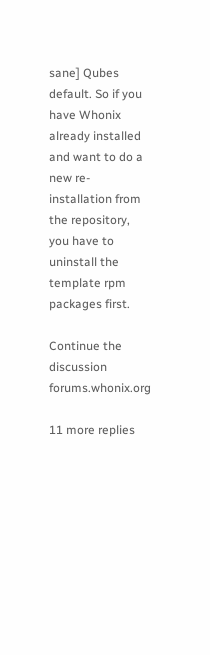sane] Qubes default. So if you have Whonix already installed and want to do a new re-installation from the repository, you have to uninstall the template rpm packages first.

Continue the discussion forums.whonix.org

11 more replies